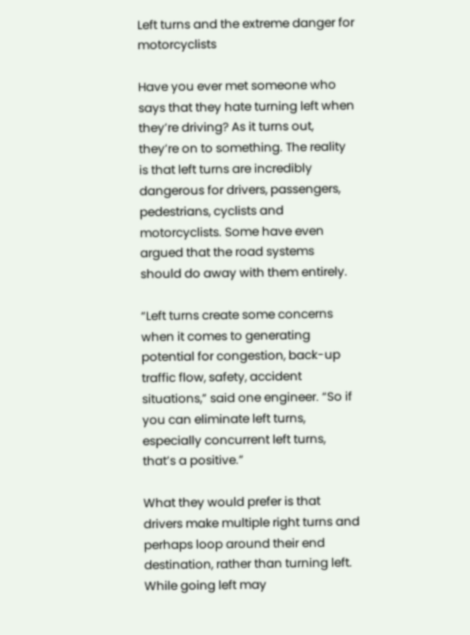Left turns and the extreme danger for motorcyclists

Have you ever met someone who says that they hate turning left when they’re driving? As it turns out, they’re on to something. The reality is that left turns are incredibly dangerous for drivers, passengers, pedestrians, cyclists and motorcyclists. Some have even argued that the road systems should do away with them entirely.

“Left turns create some concerns when it comes to generating potential for congestion, back-up traffic flow, safety, accident situations,” said one engineer. “So if you can eliminate left turns, especially concurrent left turns, that’s a positive.”

What they would prefer is that drivers make multiple right turns and perhaps loop around their end destination, rather than turning left. While going left may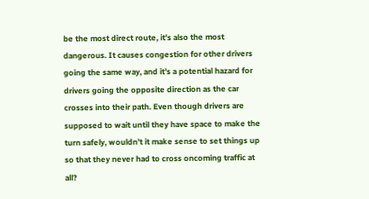be the most direct route, it’s also the most dangerous. It causes congestion for other drivers going the same way, and it’s a potential hazard for drivers going the opposite direction as the car crosses into their path. Even though drivers are supposed to wait until they have space to make the turn safely, wouldn’t it make sense to set things up so that they never had to cross oncoming traffic at all?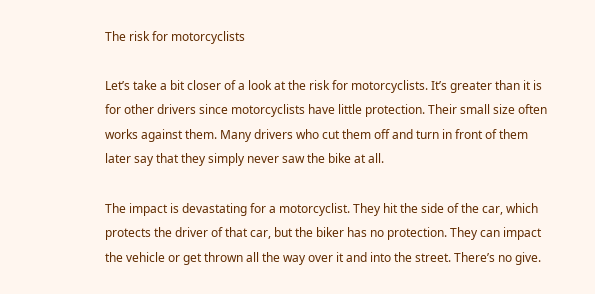The risk for motorcyclists

Let’s take a bit closer of a look at the risk for motorcyclists. It’s greater than it is for other drivers since motorcyclists have little protection. Their small size often works against them. Many drivers who cut them off and turn in front of them later say that they simply never saw the bike at all.

The impact is devastating for a motorcyclist. They hit the side of the car, which protects the driver of that car, but the biker has no protection. They can impact the vehicle or get thrown all the way over it and into the street. There’s no give.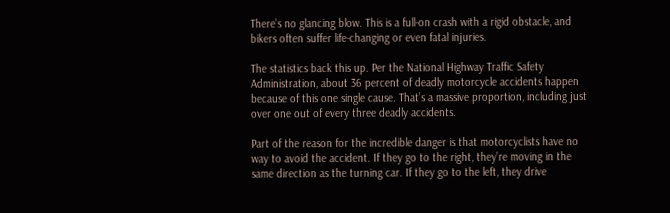There’s no glancing blow. This is a full-on crash with a rigid obstacle, and bikers often suffer life-changing or even fatal injuries.

The statistics back this up. Per the National Highway Traffic Safety Administration, about 36 percent of deadly motorcycle accidents happen because of this one single cause. That’s a massive proportion, including just over one out of every three deadly accidents.

Part of the reason for the incredible danger is that motorcyclists have no way to avoid the accident. If they go to the right, they’re moving in the same direction as the turning car. If they go to the left, they drive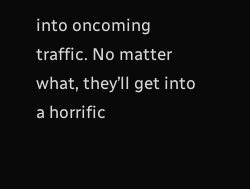into oncoming traffic. No matter what, they’ll get into a horrific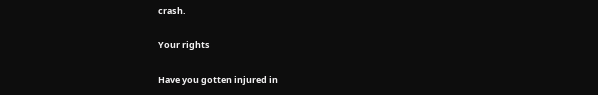crash.

Your rights

Have you gotten injured in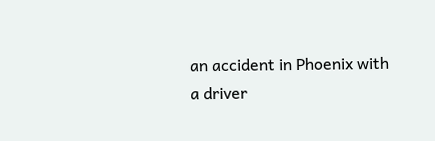an accident in Phoenix with a driver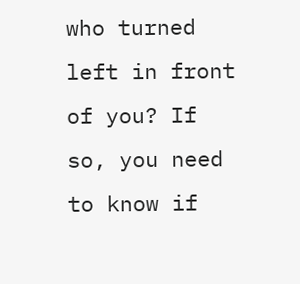who turned left in front of you? If so, you need to know if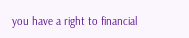you have a right to financial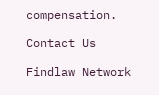compensation.

Contact Us

Findlaw Network